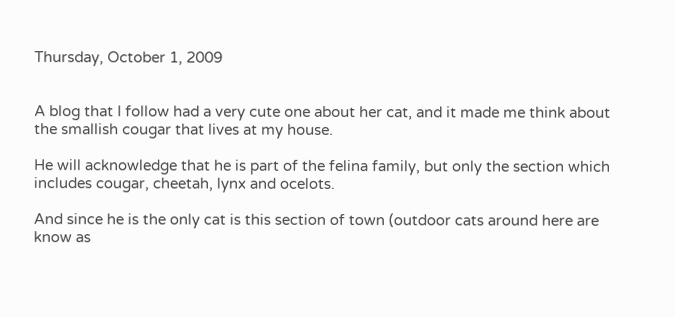Thursday, October 1, 2009


A blog that I follow had a very cute one about her cat, and it made me think about the smallish cougar that lives at my house.

He will acknowledge that he is part of the felina family, but only the section which includes cougar, cheetah, lynx and ocelots.

And since he is the only cat is this section of town (outdoor cats around here are know as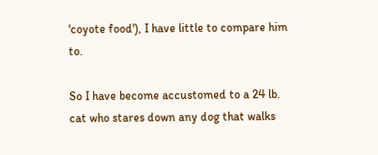'coyote food'), I have little to compare him to.

So I have become accustomed to a 24 lb. cat who stares down any dog that walks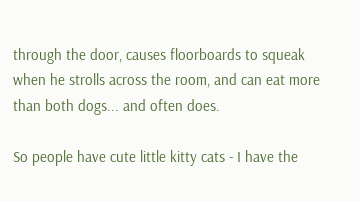through the door, causes floorboards to squeak when he strolls across the room, and can eat more than both dogs... and often does.

So people have cute little kitty cats - I have the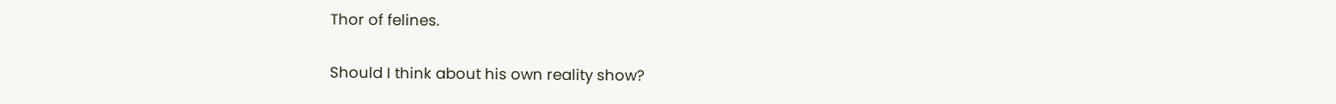Thor of felines.

Should I think about his own reality show?